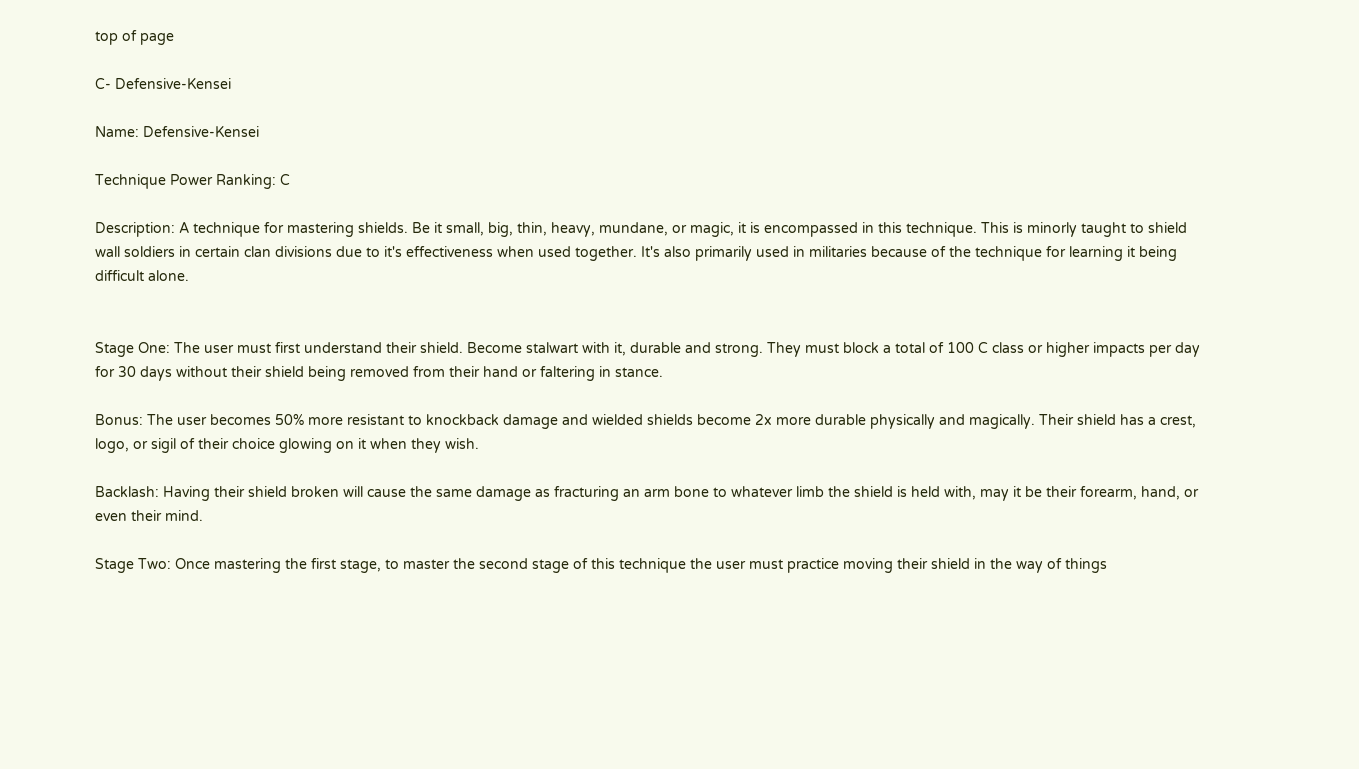top of page

C- Defensive-Kensei

Name: Defensive-Kensei

Technique Power Ranking: C

Description: A technique for mastering shields. Be it small, big, thin, heavy, mundane, or magic, it is encompassed in this technique. This is minorly taught to shield wall soldiers in certain clan divisions due to it's effectiveness when used together. It's also primarily used in militaries because of the technique for learning it being difficult alone.


Stage One: The user must first understand their shield. Become stalwart with it, durable and strong. They must block a total of 100 C class or higher impacts per day for 30 days without their shield being removed from their hand or faltering in stance.

Bonus: The user becomes 50% more resistant to knockback damage and wielded shields become 2x more durable physically and magically. Their shield has a crest, logo, or sigil of their choice glowing on it when they wish.

Backlash: Having their shield broken will cause the same damage as fracturing an arm bone to whatever limb the shield is held with, may it be their forearm, hand, or even their mind.

Stage Two: Once mastering the first stage, to master the second stage of this technique the user must practice moving their shield in the way of things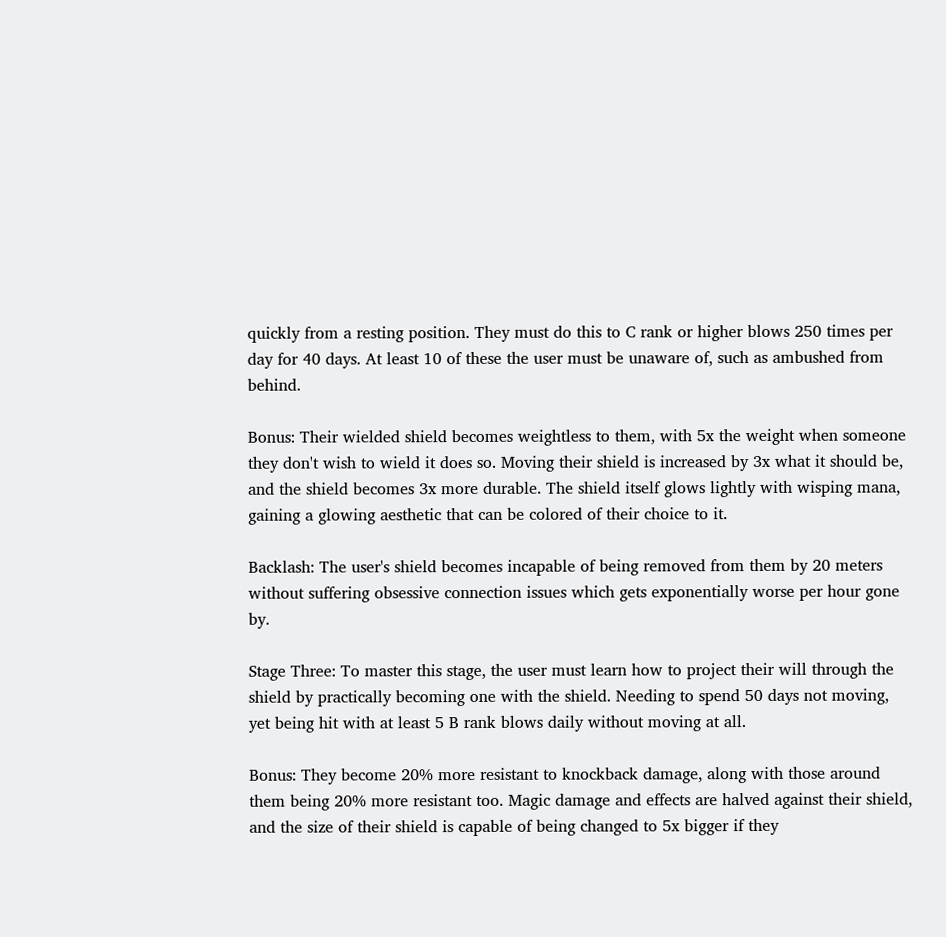quickly from a resting position. They must do this to C rank or higher blows 250 times per day for 40 days. At least 10 of these the user must be unaware of, such as ambushed from behind.

Bonus: Their wielded shield becomes weightless to them, with 5x the weight when someone they don't wish to wield it does so. Moving their shield is increased by 3x what it should be, and the shield becomes 3x more durable. The shield itself glows lightly with wisping mana, gaining a glowing aesthetic that can be colored of their choice to it.

Backlash: The user's shield becomes incapable of being removed from them by 20 meters without suffering obsessive connection issues which gets exponentially worse per hour gone by.

Stage Three: To master this stage, the user must learn how to project their will through the shield by practically becoming one with the shield. Needing to spend 50 days not moving, yet being hit with at least 5 B rank blows daily without moving at all.

Bonus: They become 20% more resistant to knockback damage, along with those around them being 20% more resistant too. Magic damage and effects are halved against their shield, and the size of their shield is capable of being changed to 5x bigger if they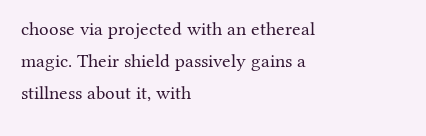choose via projected with an ethereal magic. Their shield passively gains a stillness about it, with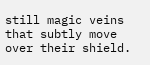still magic veins that subtly move over their shield.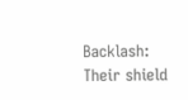Backlash: Their shield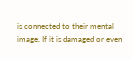is connected to their mental image. If it is damaged or even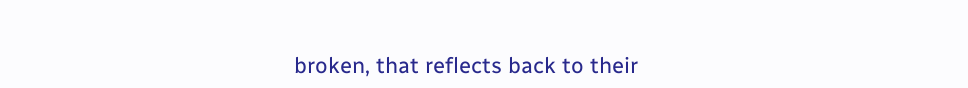broken, that reflects back to their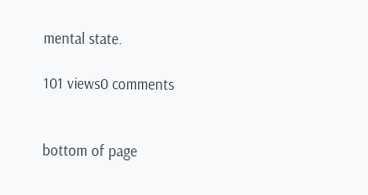mental state.

101 views0 comments


bottom of page